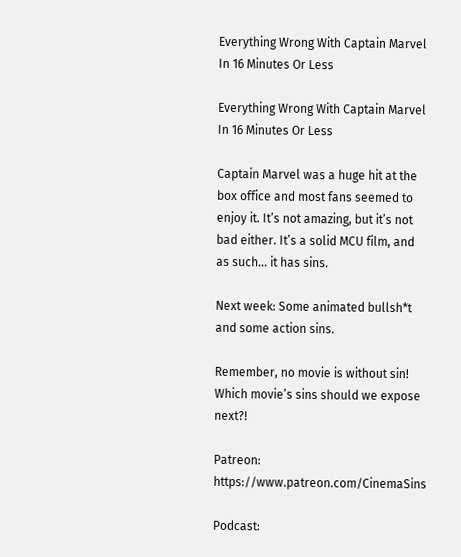Everything Wrong With Captain Marvel In 16 Minutes Or Less

Everything Wrong With Captain Marvel In 16 Minutes Or Less

Captain Marvel was a huge hit at the box office and most fans seemed to enjoy it. It’s not amazing, but it’s not bad either. It’s a solid MCU film, and as such… it has sins.

Next week: Some animated bullsh*t and some action sins.

Remember, no movie is without sin! Which movie’s sins should we expose next?!

Patreon: https://www.patreon.com/CinemaSins

Podcast: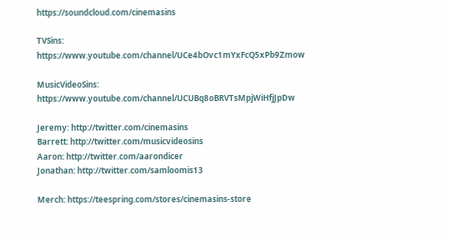https://soundcloud.com/cinemasins

TVSins: https://www.youtube.com/channel/UCe4bOvc1mYxFcQ5xPb9Zmow

MusicVideoSins: https://www.youtube.com/channel/UCUBq8oBRVTsMpjWiHfjJpDw

Jeremy: http://twitter.com/cinemasins
Barrett: http://twitter.com/musicvideosins
Aaron: http://twitter.com/aarondicer
Jonathan: http://twitter.com/samloomis13

Merch: https://teespring.com/stores/cinemasins-store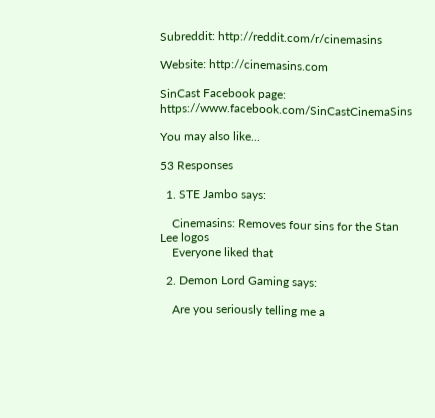Subreddit: http://reddit.com/r/cinemasins

Website: http://cinemasins.com

SinCast Facebook page: https://www.facebook.com/SinCastCinemaSins

You may also like...

53 Responses

  1. STE Jambo says:

    Cinemasins: Removes four sins for the Stan Lee logos
    Everyone liked that

  2. Demon Lord Gaming says:

    Are you seriously telling me a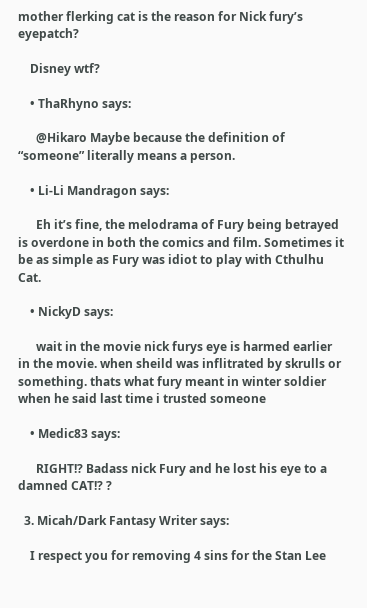mother flerking cat is the reason for Nick fury’s eyepatch?

    Disney wtf?

    • ThaRhyno says:

      @Hikaro Maybe because the definition of “someone” literally means a person.

    • Li-Li Mandragon says:

      Eh it’s fine, the melodrama of Fury being betrayed is overdone in both the comics and film. Sometimes it be as simple as Fury was idiot to play with Cthulhu Cat.

    • NickyD says:

      wait in the movie nick furys eye is harmed earlier in the movie. when sheild was inflitrated by skrulls or something. thats what fury meant in winter soldier when he said last time i trusted someone

    • Medic83 says:

      RIGHT!? Badass nick Fury and he lost his eye to a damned CAT!? ?

  3. Micah/Dark Fantasy Writer says:

    I respect you for removing 4 sins for the Stan Lee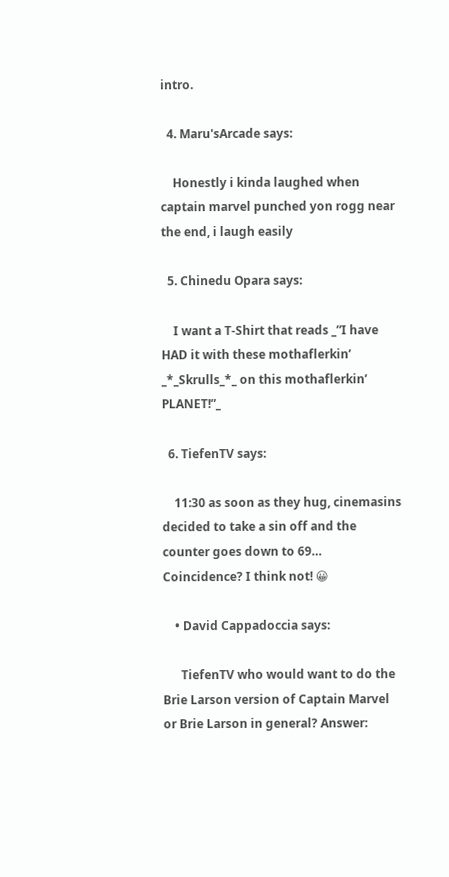intro.

  4. Maru'sArcade says:

    Honestly i kinda laughed when captain marvel punched yon rogg near the end, i laugh easily

  5. Chinedu Opara says:

    I want a T-Shirt that reads _”I have HAD it with these mothaflerkin’ _*_Skrulls_*_ on this mothaflerkin’ PLANET!”_

  6. TiefenTV says:

    11:30 as soon as they hug, cinemasins decided to take a sin off and the counter goes down to 69… Coincidence? I think not! 😀

    • David Cappadoccia says:

      TiefenTV who would want to do the Brie Larson version of Captain Marvel or Brie Larson in general? Answer: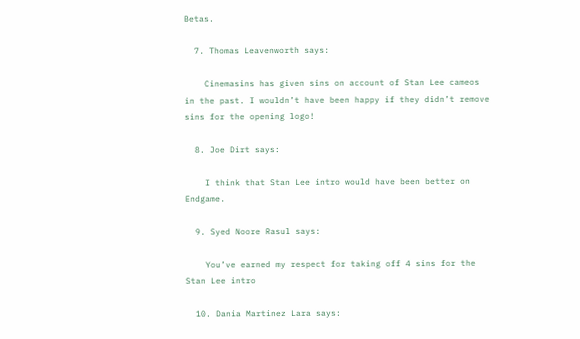Betas.

  7. Thomas Leavenworth says:

    Cinemasins has given sins on account of Stan Lee cameos in the past. I wouldn’t have been happy if they didn’t remove sins for the opening logo!

  8. Joe Dirt says:

    I think that Stan Lee intro would have been better on Endgame.

  9. Syed Noore Rasul says:

    You’ve earned my respect for taking off 4 sins for the Stan Lee intro

  10. Dania Martinez Lara says: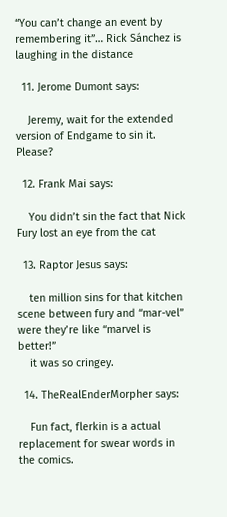“You can’t change an event by remembering it”… Rick Sánchez is laughing in the distance

  11. Jerome Dumont says:

    Jeremy, wait for the extended version of Endgame to sin it. Please?

  12. Frank Mai says:

    You didn’t sin the fact that Nick Fury lost an eye from the cat

  13. Raptor Jesus says:

    ten million sins for that kitchen scene between fury and “mar-vel” were they’re like “marvel is better!”
    it was so cringey.

  14. TheRealEnderMorpher says:

    Fun fact, flerkin is a actual replacement for swear words in the comics.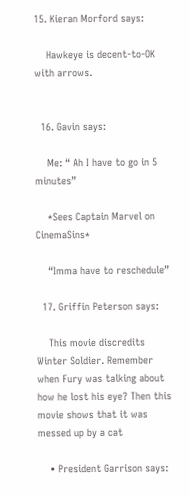15. Kieran Morford says:

    Hawkeye is decent-to-OK with arrows.


  16. Gavin says:

    Me: “ Ah I have to go in 5 minutes”

    *Sees Captain Marvel on CinemaSins*

    “Imma have to reschedule”

  17. Griffin Peterson says:

    This movie discredits Winter Soldier. Remember when Fury was talking about how he lost his eye? Then this movie shows that it was messed up by a cat

    • President Garrison says: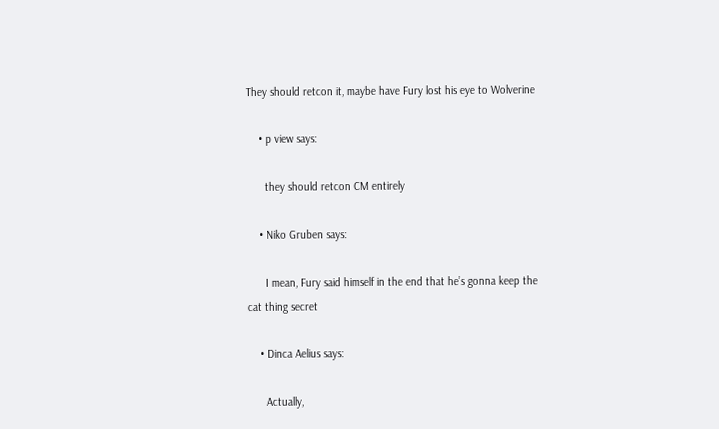They should retcon it, maybe have Fury lost his eye to Wolverine

    • p view says:

      they should retcon CM entirely

    • Niko Gruben says:

      I mean, Fury said himself in the end that he’s gonna keep the cat thing secret

    • Dinca Aelius says:

      Actually,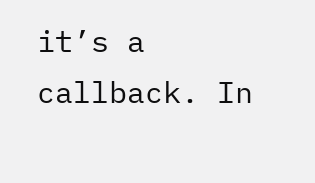it’s a callback. In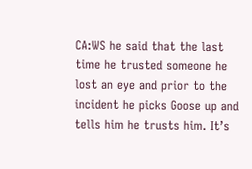CA:WS he said that the last time he trusted someone he lost an eye and prior to the incident he picks Goose up and tells him he trusts him. It’s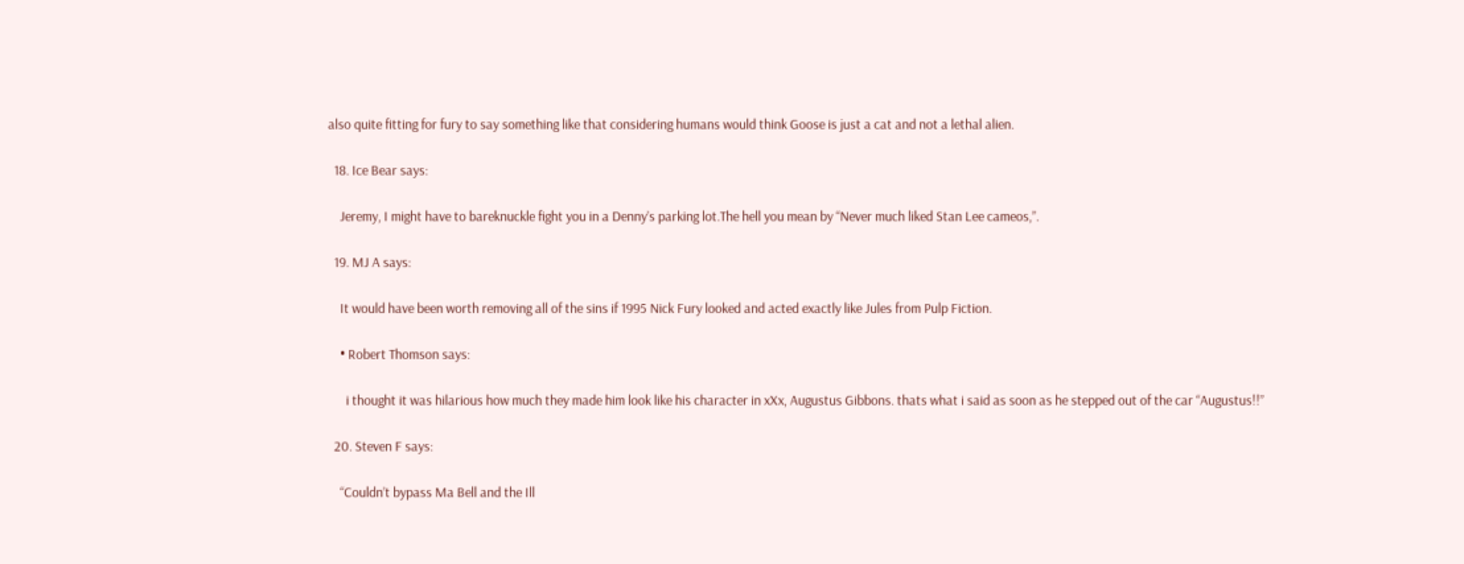also quite fitting for fury to say something like that considering humans would think Goose is just a cat and not a lethal alien.

  18. Ice Bear says:

    Jeremy, I might have to bareknuckle fight you in a Denny’s parking lot.The hell you mean by “Never much liked Stan Lee cameos,”.

  19. MJ A says:

    It would have been worth removing all of the sins if 1995 Nick Fury looked and acted exactly like Jules from Pulp Fiction.

    • Robert Thomson says:

      i thought it was hilarious how much they made him look like his character in xXx, Augustus Gibbons. thats what i said as soon as he stepped out of the car “Augustus!!”

  20. Steven F says:

    “Couldn’t bypass Ma Bell and the Ill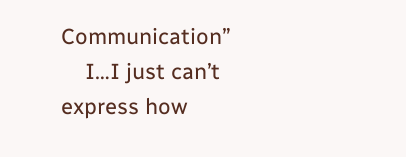Communication”
    I…I just can’t express how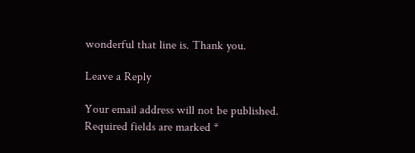wonderful that line is. Thank you.

Leave a Reply

Your email address will not be published. Required fields are marked *